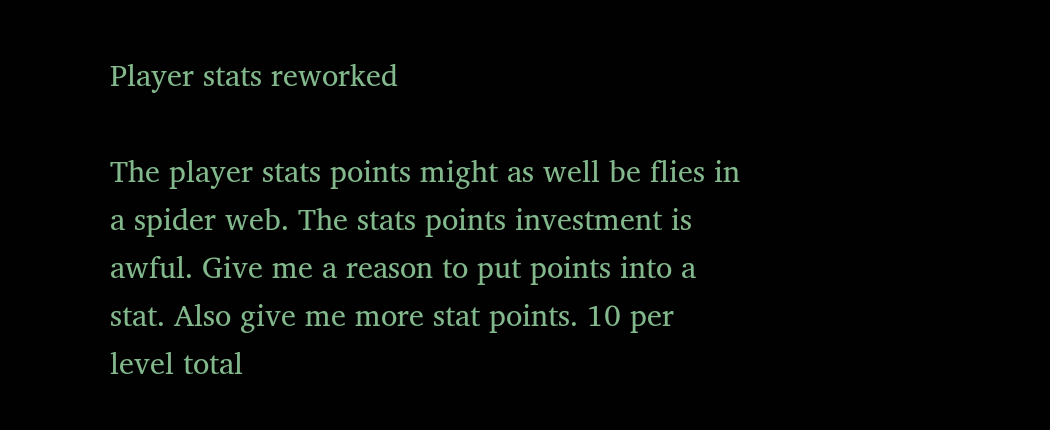Player stats reworked

The player stats points might as well be flies in a spider web. The stats points investment is awful. Give me a reason to put points into a stat. Also give me more stat points. 10 per level total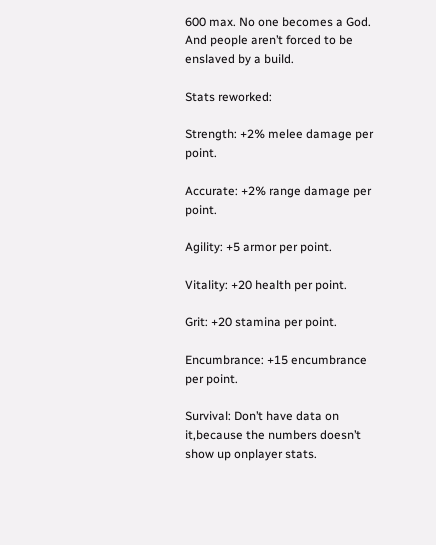600 max. No one becomes a God. And people aren’t forced to be enslaved by a build.

Stats reworked:

Strength: +2% melee damage per point.

Accurate: +2% range damage per point.

Agility: +5 armor per point.

Vitality: +20 health per point.

Grit: +20 stamina per point.

Encumbrance: +15 encumbrance per point.

Survival: Don’t have data on it,because the numbers doesn’t show up onplayer stats.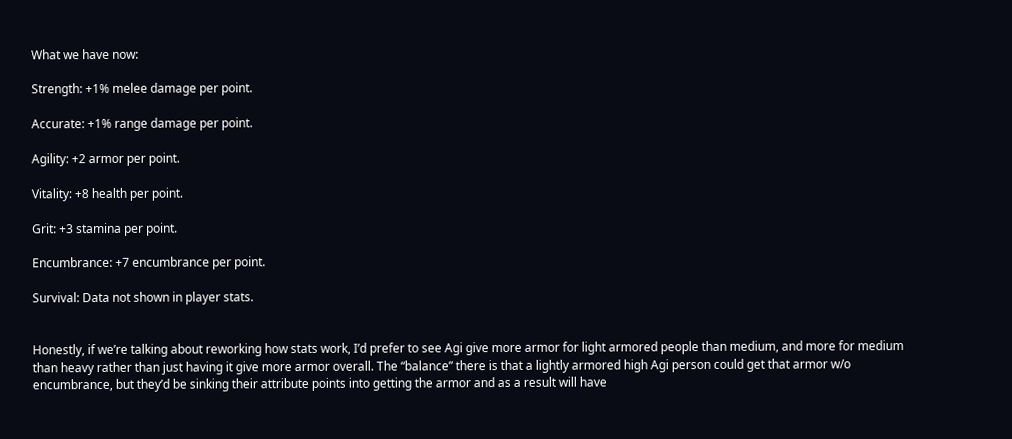What we have now:

Strength: +1% melee damage per point.

Accurate: +1% range damage per point.

Agility: +2 armor per point.

Vitality: +8 health per point.

Grit: +3 stamina per point.

Encumbrance: +7 encumbrance per point.

Survival: Data not shown in player stats.


Honestly, if we’re talking about reworking how stats work, I’d prefer to see Agi give more armor for light armored people than medium, and more for medium than heavy rather than just having it give more armor overall. The “balance” there is that a lightly armored high Agi person could get that armor w/o encumbrance, but they’d be sinking their attribute points into getting the armor and as a result will have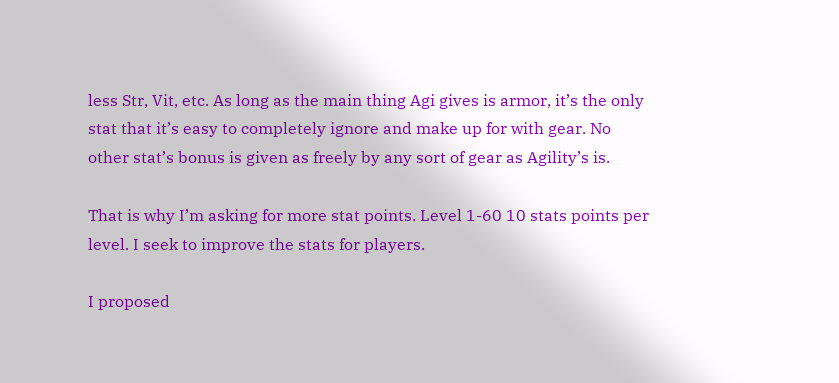less Str, Vit, etc. As long as the main thing Agi gives is armor, it’s the only stat that it’s easy to completely ignore and make up for with gear. No other stat’s bonus is given as freely by any sort of gear as Agility’s is.

That is why I’m asking for more stat points. Level 1-60 10 stats points per level. I seek to improve the stats for players.

I proposed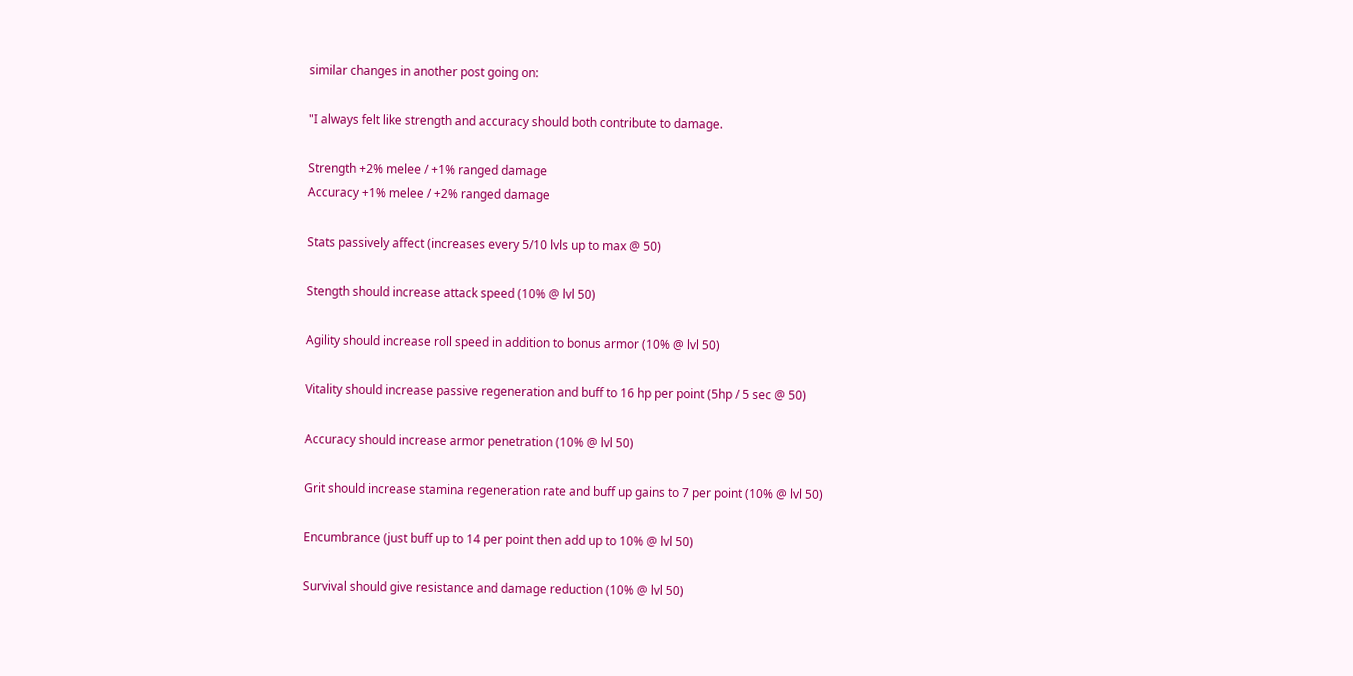similar changes in another post going on:

"I always felt like strength and accuracy should both contribute to damage.

Strength +2% melee / +1% ranged damage
Accuracy +1% melee / +2% ranged damage

Stats passively affect (increases every 5/10 lvls up to max @ 50)

Stength should increase attack speed (10% @ lvl 50)

Agility should increase roll speed in addition to bonus armor (10% @ lvl 50)

Vitality should increase passive regeneration and buff to 16 hp per point (5hp / 5 sec @ 50)

Accuracy should increase armor penetration (10% @ lvl 50)

Grit should increase stamina regeneration rate and buff up gains to 7 per point (10% @ lvl 50)

Encumbrance (just buff up to 14 per point then add up to 10% @ lvl 50)

Survival should give resistance and damage reduction (10% @ lvl 50)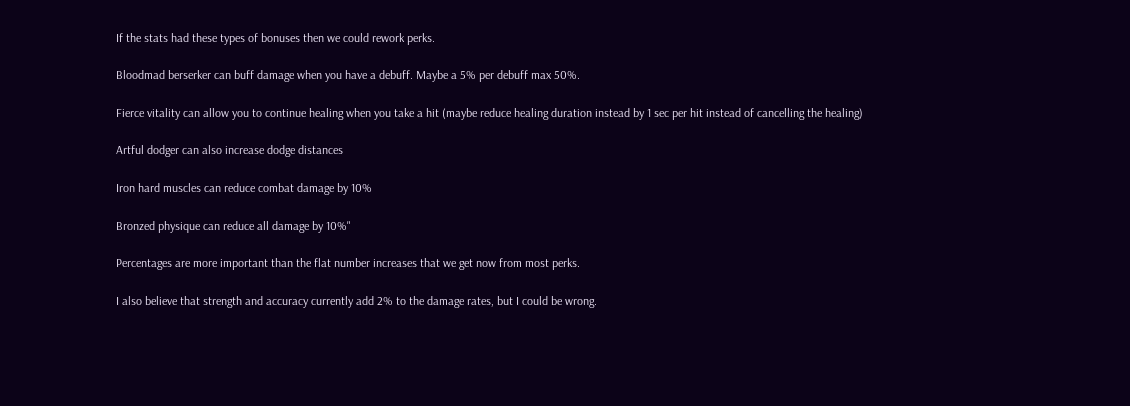If the stats had these types of bonuses then we could rework perks.

Bloodmad berserker can buff damage when you have a debuff. Maybe a 5% per debuff max 50%.

Fierce vitality can allow you to continue healing when you take a hit (maybe reduce healing duration instead by 1 sec per hit instead of cancelling the healing)

Artful dodger can also increase dodge distances

Iron hard muscles can reduce combat damage by 10%

Bronzed physique can reduce all damage by 10%"

Percentages are more important than the flat number increases that we get now from most perks.

I also believe that strength and accuracy currently add 2% to the damage rates, but I could be wrong.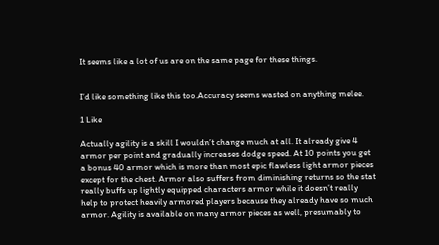It seems like a lot of us are on the same page for these things.


I’d like something like this too.Accuracy seems wasted on anything melee.

1 Like

Actually agility is a skill I wouldn’t change much at all. It already give 4 armor per point and gradually increases dodge speed. At 10 points you get a bonus 40 armor which is more than most epic flawless light armor pieces except for the chest. Armor also suffers from diminishing returns so the stat really buffs up lightly equipped characters armor while it doesn’t really help to protect heavily armored players because they already have so much armor. Agility is available on many armor pieces as well, presumably to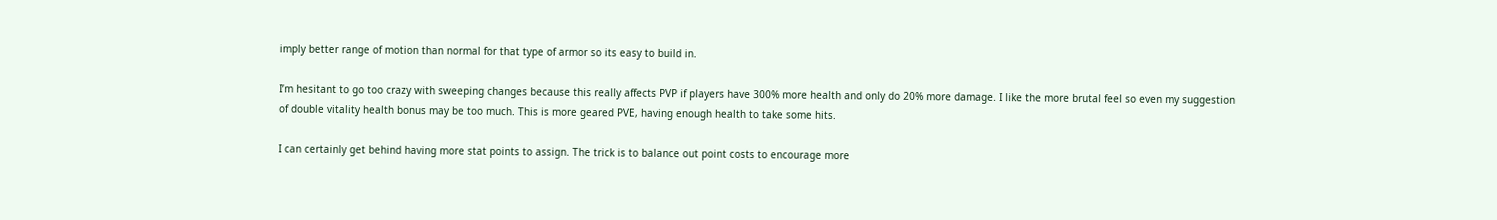imply better range of motion than normal for that type of armor so its easy to build in.

I’m hesitant to go too crazy with sweeping changes because this really affects PVP if players have 300% more health and only do 20% more damage. I like the more brutal feel so even my suggestion of double vitality health bonus may be too much. This is more geared PVE, having enough health to take some hits.

I can certainly get behind having more stat points to assign. The trick is to balance out point costs to encourage more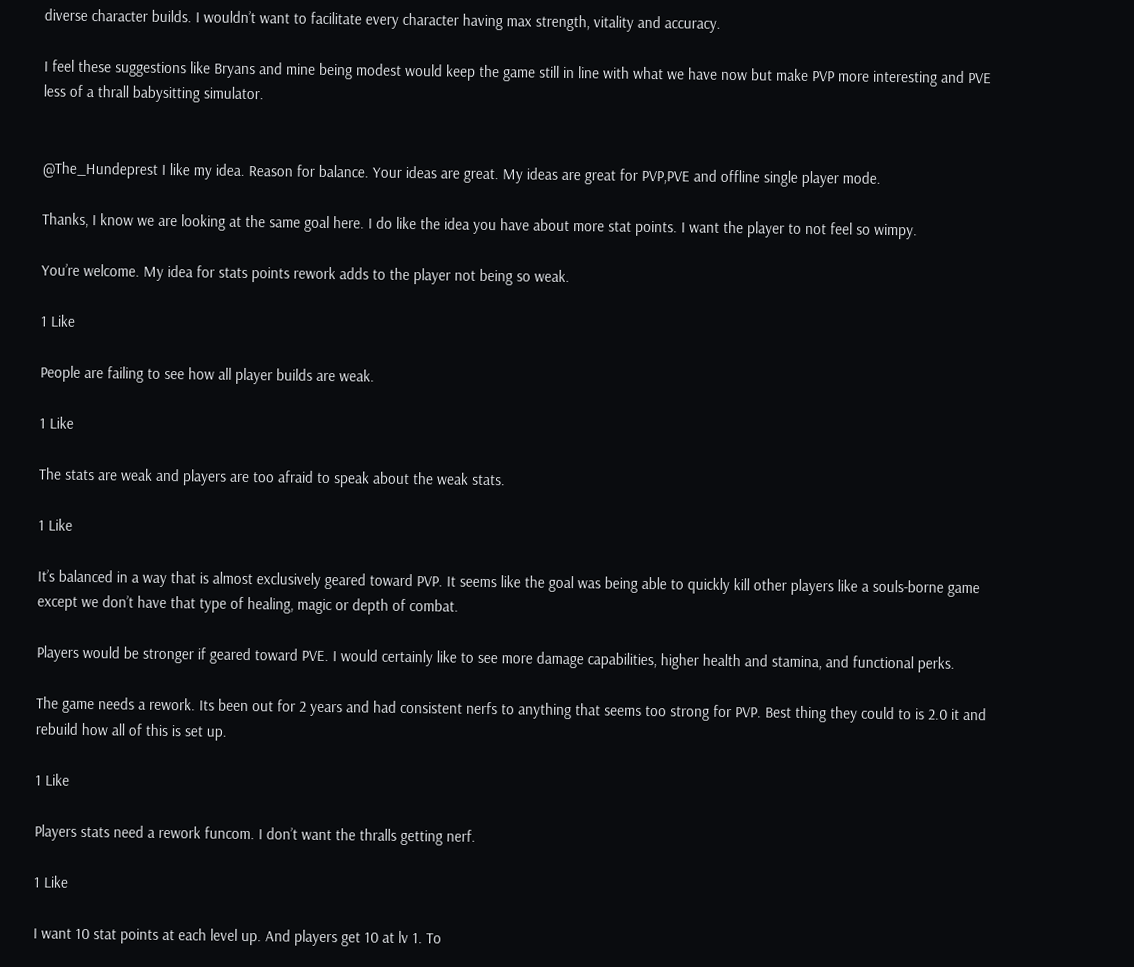diverse character builds. I wouldn’t want to facilitate every character having max strength, vitality and accuracy.

I feel these suggestions like Bryans and mine being modest would keep the game still in line with what we have now but make PVP more interesting and PVE less of a thrall babysitting simulator.


@The_Hundeprest I like my idea. Reason for balance. Your ideas are great. My ideas are great for PVP,PVE and offline single player mode.

Thanks, I know we are looking at the same goal here. I do like the idea you have about more stat points. I want the player to not feel so wimpy.

You’re welcome. My idea for stats points rework adds to the player not being so weak.

1 Like

People are failing to see how all player builds are weak.

1 Like

The stats are weak and players are too afraid to speak about the weak stats.

1 Like

It’s balanced in a way that is almost exclusively geared toward PVP. It seems like the goal was being able to quickly kill other players like a souls-borne game except we don’t have that type of healing, magic or depth of combat.

Players would be stronger if geared toward PVE. I would certainly like to see more damage capabilities, higher health and stamina, and functional perks.

The game needs a rework. Its been out for 2 years and had consistent nerfs to anything that seems too strong for PVP. Best thing they could to is 2.0 it and rebuild how all of this is set up.

1 Like

Players stats need a rework funcom. I don’t want the thralls getting nerf.

1 Like

I want 10 stat points at each level up. And players get 10 at lv 1. To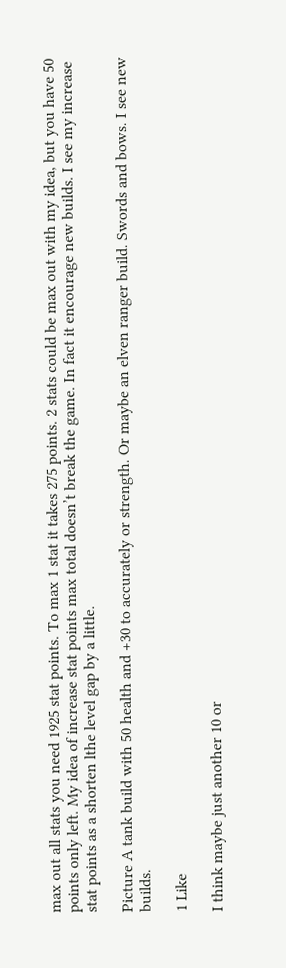max out all stats you need 1925 stat points. To max 1 stat it takes 275 points. 2 stats could be max out with my idea, but you have 50 points only left. My idea of increase stat points max total doesn’t break the game. In fact it encourage new builds. I see my increase stat points as a shorten lthe level gap by a little.

Picture A tank build with 50 health and +30 to accurately or strength. Or maybe an elven ranger build. Swords and bows. I see new builds.

1 Like

I think maybe just another 10 or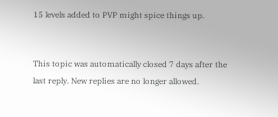15 levels added to PVP might spice things up.


This topic was automatically closed 7 days after the last reply. New replies are no longer allowed.